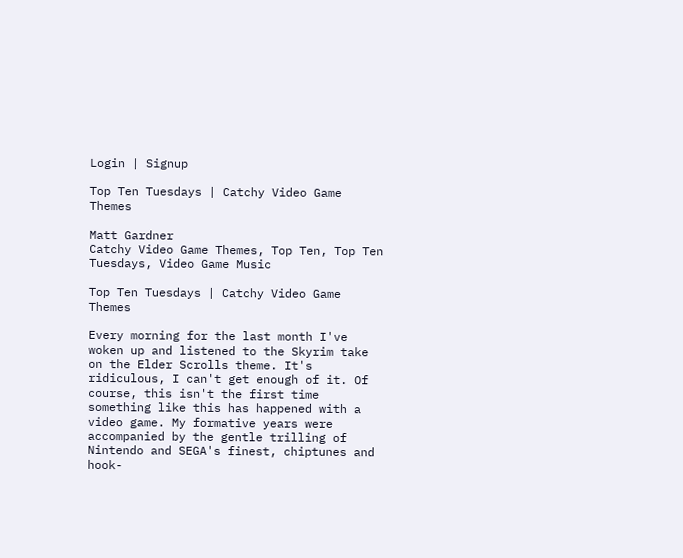Login | Signup

Top Ten Tuesdays | Catchy Video Game Themes

Matt Gardner
Catchy Video Game Themes, Top Ten, Top Ten Tuesdays, Video Game Music

Top Ten Tuesdays | Catchy Video Game Themes

Every morning for the last month I've woken up and listened to the Skyrim take on the Elder Scrolls theme. It's ridiculous, I can't get enough of it. Of course, this isn't the first time something like this has happened with a video game. My formative years were accompanied by the gentle trilling of Nintendo and SEGA's finest, chiptunes and hook-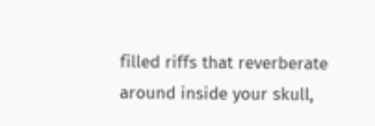filled riffs that reverberate around inside your skull,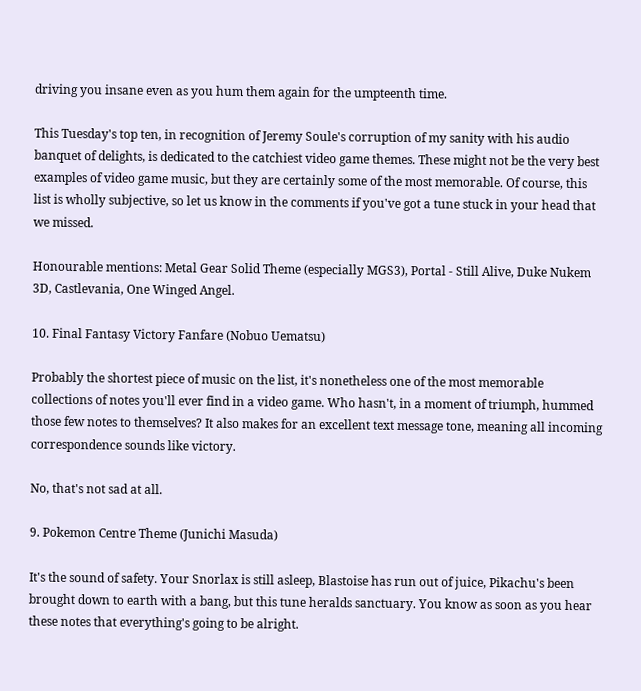driving you insane even as you hum them again for the umpteenth time.

This Tuesday's top ten, in recognition of Jeremy Soule's corruption of my sanity with his audio banquet of delights, is dedicated to the catchiest video game themes. These might not be the very best examples of video game music, but they are certainly some of the most memorable. Of course, this list is wholly subjective, so let us know in the comments if you've got a tune stuck in your head that we missed.

Honourable mentions: Metal Gear Solid Theme (especially MGS3), Portal - Still Alive, Duke Nukem 3D, Castlevania, One Winged Angel.

10. Final Fantasy Victory Fanfare (Nobuo Uematsu)

Probably the shortest piece of music on the list, it's nonetheless one of the most memorable collections of notes you'll ever find in a video game. Who hasn't, in a moment of triumph, hummed those few notes to themselves? It also makes for an excellent text message tone, meaning all incoming correspondence sounds like victory.

No, that's not sad at all.

9. Pokemon Centre Theme (Junichi Masuda)

It's the sound of safety. Your Snorlax is still asleep, Blastoise has run out of juice, Pikachu's been brought down to earth with a bang, but this tune heralds sanctuary. You know as soon as you hear these notes that everything's going to be alright.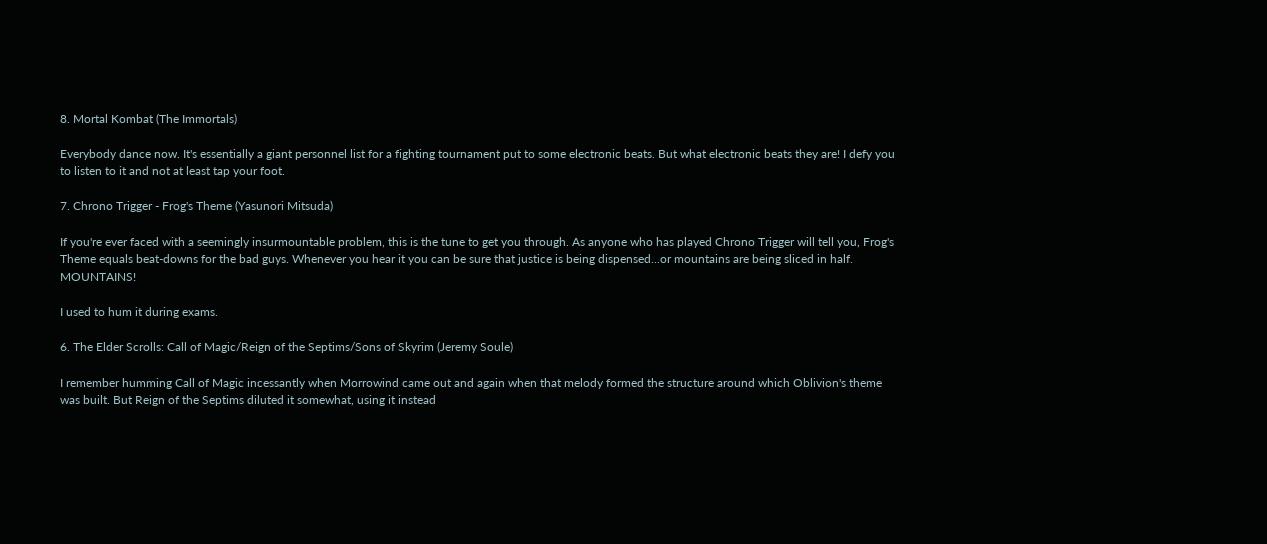8. Mortal Kombat (The Immortals)

Everybody dance now. It's essentially a giant personnel list for a fighting tournament put to some electronic beats. But what electronic beats they are! I defy you to listen to it and not at least tap your foot.

7. Chrono Trigger - Frog's Theme (Yasunori Mitsuda)

If you're ever faced with a seemingly insurmountable problem, this is the tune to get you through. As anyone who has played Chrono Trigger will tell you, Frog's Theme equals beat-downs for the bad guys. Whenever you hear it you can be sure that justice is being dispensed...or mountains are being sliced in half. MOUNTAINS!

I used to hum it during exams.

6. The Elder Scrolls: Call of Magic/Reign of the Septims/Sons of Skyrim (Jeremy Soule)

I remember humming Call of Magic incessantly when Morrowind came out and again when that melody formed the structure around which Oblivion's theme was built. But Reign of the Septims diluted it somewhat, using it instead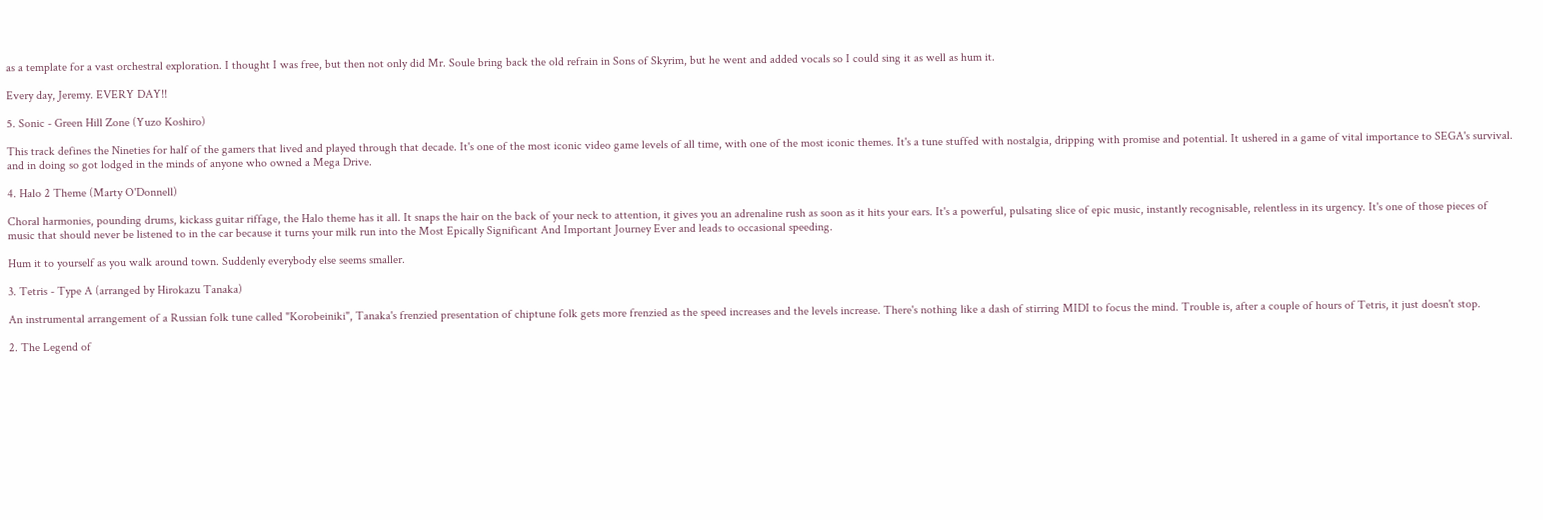as a template for a vast orchestral exploration. I thought I was free, but then not only did Mr. Soule bring back the old refrain in Sons of Skyrim, but he went and added vocals so I could sing it as well as hum it.

Every day, Jeremy. EVERY DAY!!

5. Sonic - Green Hill Zone (Yuzo Koshiro)

This track defines the Nineties for half of the gamers that lived and played through that decade. It's one of the most iconic video game levels of all time, with one of the most iconic themes. It's a tune stuffed with nostalgia, dripping with promise and potential. It ushered in a game of vital importance to SEGA's survival. and in doing so got lodged in the minds of anyone who owned a Mega Drive.

4. Halo 2 Theme (Marty O'Donnell)

Choral harmonies, pounding drums, kickass guitar riffage, the Halo theme has it all. It snaps the hair on the back of your neck to attention, it gives you an adrenaline rush as soon as it hits your ears. It's a powerful, pulsating slice of epic music, instantly recognisable, relentless in its urgency. It's one of those pieces of music that should never be listened to in the car because it turns your milk run into the Most Epically Significant And Important Journey Ever and leads to occasional speeding.

Hum it to yourself as you walk around town. Suddenly everybody else seems smaller.

3. Tetris - Type A (arranged by Hirokazu Tanaka)

An instrumental arrangement of a Russian folk tune called "Korobeiniki", Tanaka's frenzied presentation of chiptune folk gets more frenzied as the speed increases and the levels increase. There's nothing like a dash of stirring MIDI to focus the mind. Trouble is, after a couple of hours of Tetris, it just doesn't stop.

2. The Legend of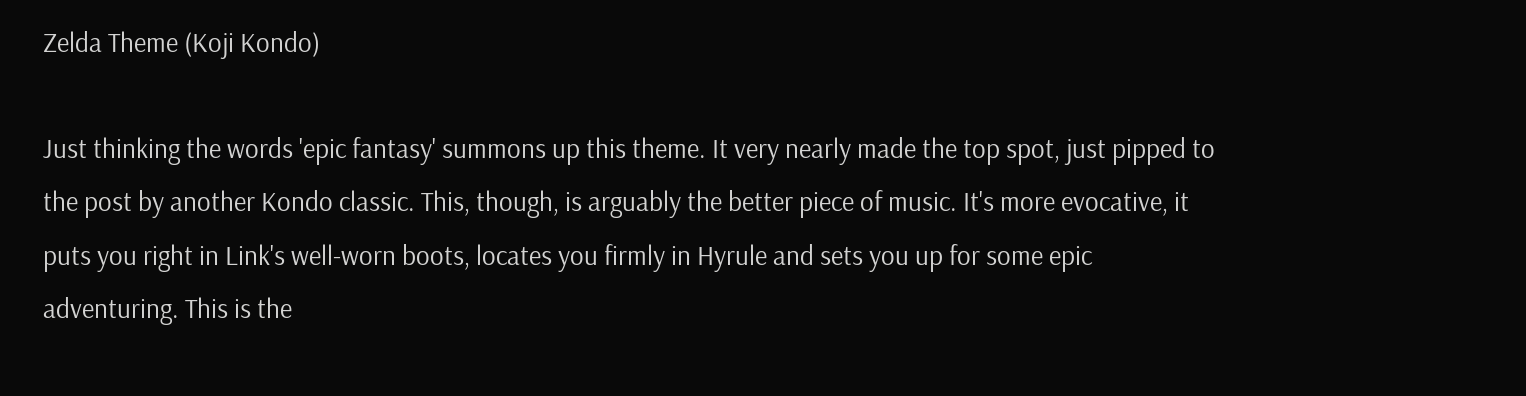Zelda Theme (Koji Kondo)

Just thinking the words 'epic fantasy' summons up this theme. It very nearly made the top spot, just pipped to the post by another Kondo classic. This, though, is arguably the better piece of music. It's more evocative, it puts you right in Link's well-worn boots, locates you firmly in Hyrule and sets you up for some epic adventuring. This is the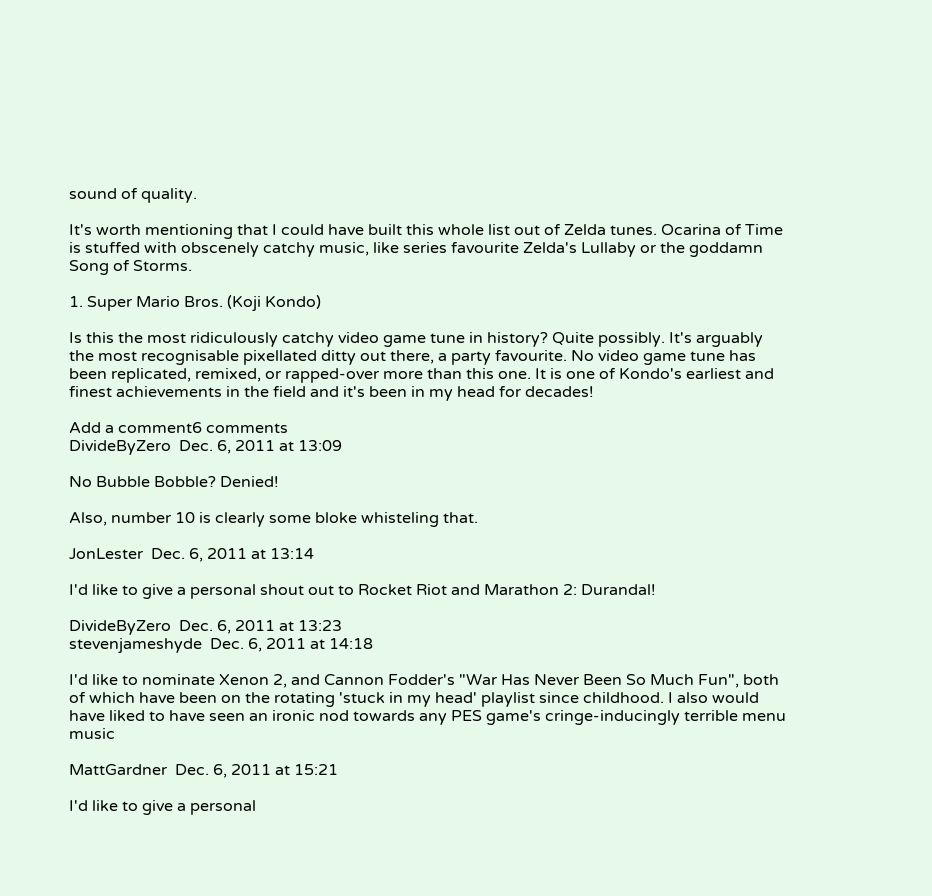sound of quality.

It's worth mentioning that I could have built this whole list out of Zelda tunes. Ocarina of Time is stuffed with obscenely catchy music, like series favourite Zelda's Lullaby or the goddamn Song of Storms.

1. Super Mario Bros. (Koji Kondo)

Is this the most ridiculously catchy video game tune in history? Quite possibly. It's arguably the most recognisable pixellated ditty out there, a party favourite. No video game tune has been replicated, remixed, or rapped-over more than this one. It is one of Kondo's earliest and finest achievements in the field and it's been in my head for decades!

Add a comment6 comments
DivideByZero  Dec. 6, 2011 at 13:09

No Bubble Bobble? Denied!

Also, number 10 is clearly some bloke whisteling that.

JonLester  Dec. 6, 2011 at 13:14

I'd like to give a personal shout out to Rocket Riot and Marathon 2: Durandal!

DivideByZero  Dec. 6, 2011 at 13:23
stevenjameshyde  Dec. 6, 2011 at 14:18

I'd like to nominate Xenon 2, and Cannon Fodder's "War Has Never Been So Much Fun", both of which have been on the rotating 'stuck in my head' playlist since childhood. I also would have liked to have seen an ironic nod towards any PES game's cringe-inducingly terrible menu music

MattGardner  Dec. 6, 2011 at 15:21

I'd like to give a personal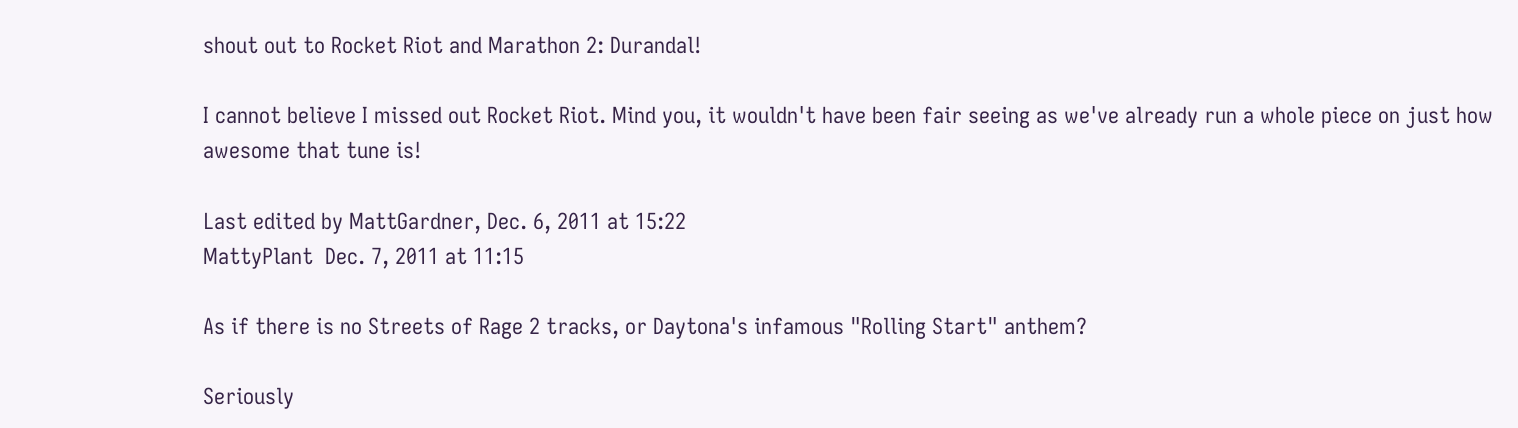shout out to Rocket Riot and Marathon 2: Durandal!

I cannot believe I missed out Rocket Riot. Mind you, it wouldn't have been fair seeing as we've already run a whole piece on just how awesome that tune is!

Last edited by MattGardner, Dec. 6, 2011 at 15:22
MattyPlant  Dec. 7, 2011 at 11:15

As if there is no Streets of Rage 2 tracks, or Daytona's infamous "Rolling Start" anthem?

Seriously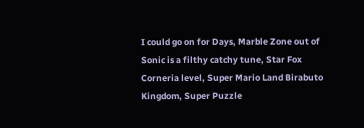I could go on for Days, Marble Zone out of Sonic is a filthy catchy tune, Star Fox Corneria level, Super Mario Land Birabuto Kingdom, Super Puzzle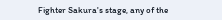Fighter Sakura's stage, any of the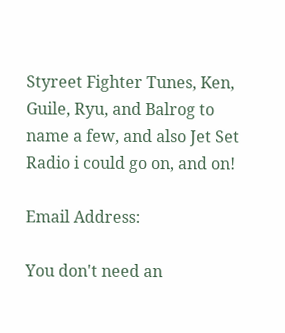Styreet Fighter Tunes, Ken, Guile, Ryu, and Balrog to name a few, and also Jet Set Radio i could go on, and on!

Email Address:

You don't need an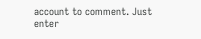account to comment. Just enter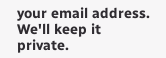your email address. We'll keep it private.